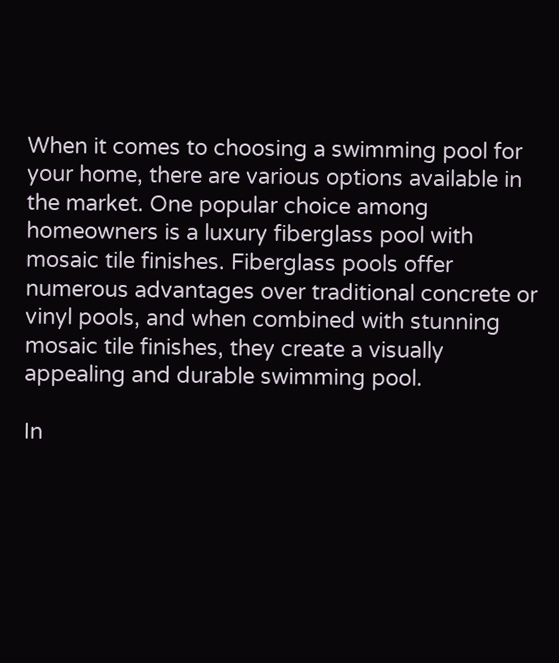When it comes to choosing a swimming pool for your home, there are various options available in the market. One popular choice among homeowners is a luxury fiberglass pool with mosaic tile finishes. Fiberglass pools offer numerous advantages over traditional concrete or vinyl pools, and when combined with stunning mosaic tile finishes, they create a visually appealing and durable swimming pool.

In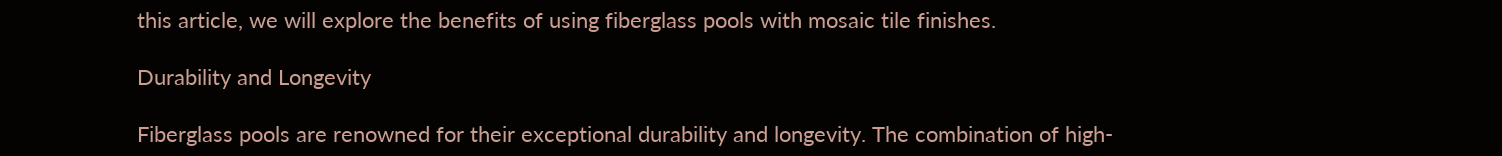this article, we will explore the benefits of using fiberglass pools with mosaic tile finishes.

Durability and Longevity

Fiberglass pools are renowned for their exceptional durability and longevity. The combination of high-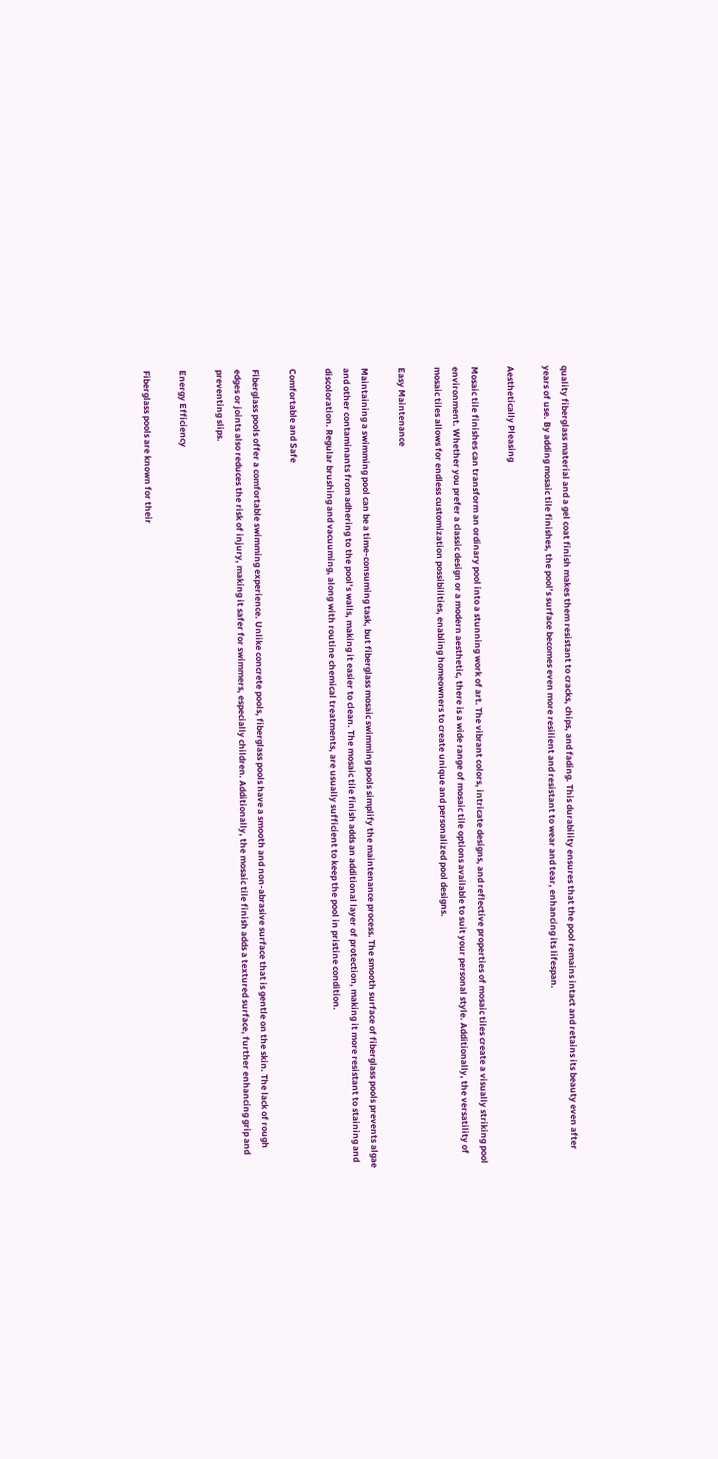quality fiberglass material and a gel coat finish makes them resistant to cracks, chips, and fading. This durability ensures that the pool remains intact and retains its beauty even after years of use. By adding mosaic tile finishes, the pool’s surface becomes even more resilient and resistant to wear and tear, enhancing its lifespan.

Aesthetically Pleasing

Mosaic tile finishes can transform an ordinary pool into a stunning work of art. The vibrant colors, intricate designs, and reflective properties of mosaic tiles create a visually striking pool environment. Whether you prefer a classic design or a modern aesthetic, there is a wide range of mosaic tile options available to suit your personal style. Additionally, the versatility of mosaic tiles allows for endless customization possibilities, enabling homeowners to create unique and personalized pool designs.

Easy Maintenance

Maintaining a swimming pool can be a time-consuming task, but fiberglass mosaic swimming pools simplify the maintenance process. The smooth surface of fiberglass pools prevents algae and other contaminants from adhering to the pool’s walls, making it easier to clean. The mosaic tile finish adds an additional layer of protection, making it more resistant to staining and discoloration. Regular brushing and vacuuming, along with routine chemical treatments, are usually sufficient to keep the pool in pristine condition.

Comfortable and Safe

Fiberglass pools offer a comfortable swimming experience. Unlike concrete pools, fiberglass pools have a smooth and non-abrasive surface that is gentle on the skin. The lack of rough edges or joints also reduces the risk of injury, making it safer for swimmers, especially children. Additionally, the mosaic tile finish adds a textured surface, further enhancing grip and preventing slips.

Energy Efficiency

Fiberglass pools are known for their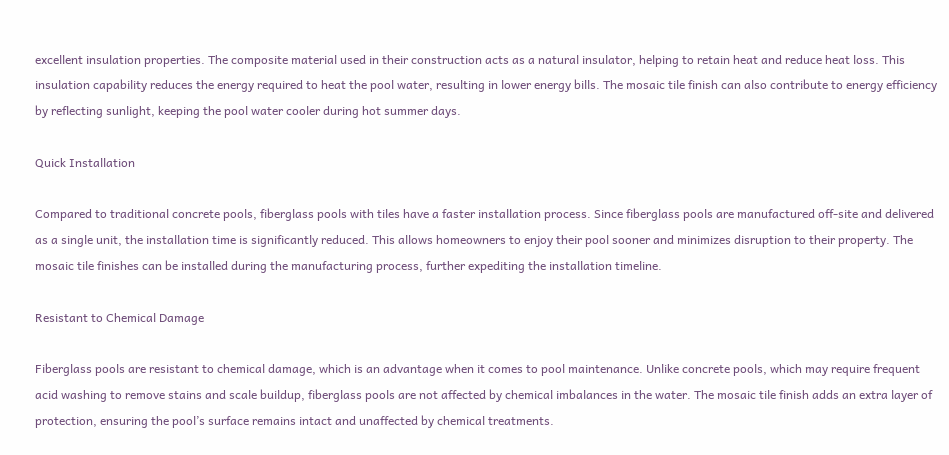excellent insulation properties. The composite material used in their construction acts as a natural insulator, helping to retain heat and reduce heat loss. This insulation capability reduces the energy required to heat the pool water, resulting in lower energy bills. The mosaic tile finish can also contribute to energy efficiency by reflecting sunlight, keeping the pool water cooler during hot summer days.

Quick Installation

Compared to traditional concrete pools, fiberglass pools with tiles have a faster installation process. Since fiberglass pools are manufactured off-site and delivered as a single unit, the installation time is significantly reduced. This allows homeowners to enjoy their pool sooner and minimizes disruption to their property. The mosaic tile finishes can be installed during the manufacturing process, further expediting the installation timeline.

Resistant to Chemical Damage

Fiberglass pools are resistant to chemical damage, which is an advantage when it comes to pool maintenance. Unlike concrete pools, which may require frequent acid washing to remove stains and scale buildup, fiberglass pools are not affected by chemical imbalances in the water. The mosaic tile finish adds an extra layer of protection, ensuring the pool’s surface remains intact and unaffected by chemical treatments.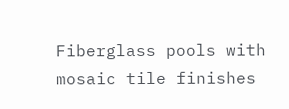Fiberglass pools with mosaic tile finishes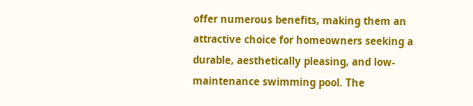offer numerous benefits, making them an attractive choice for homeowners seeking a durable, aesthetically pleasing, and low-maintenance swimming pool. The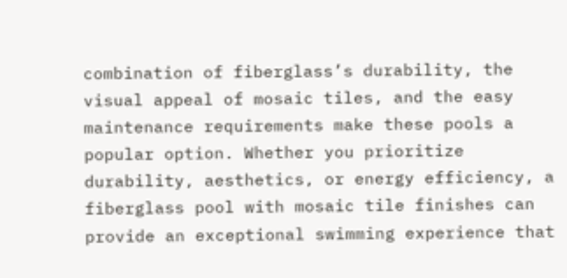combination of fiberglass’s durability, the visual appeal of mosaic tiles, and the easy maintenance requirements make these pools a popular option. Whether you prioritize durability, aesthetics, or energy efficiency, a fiberglass pool with mosaic tile finishes can provide an exceptional swimming experience that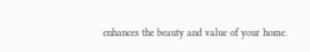enhances the beauty and value of your home.